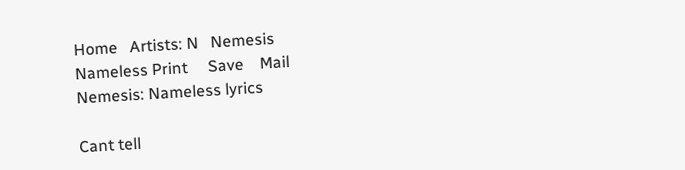Home   Artists: N   Nemesis   Nameless Print     Save    Mail
Nemesis: Nameless lyrics

Cant tell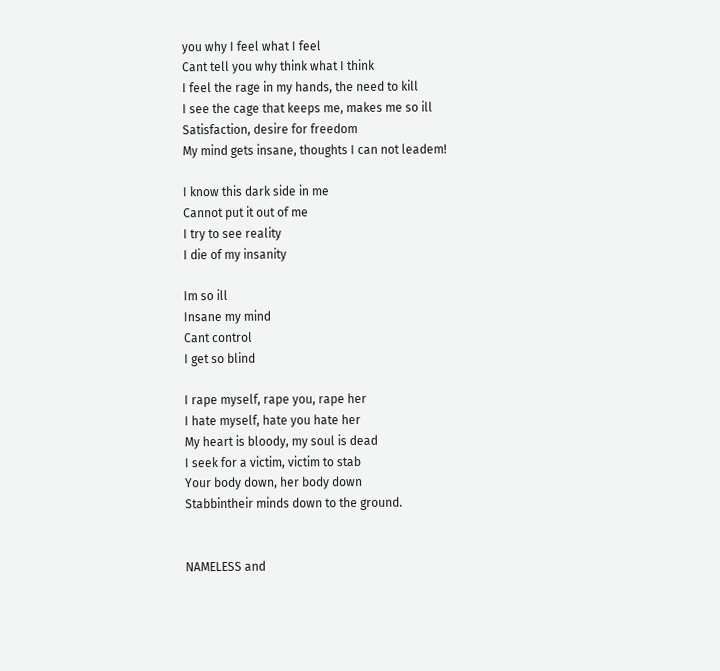you why I feel what I feel
Cant tell you why think what I think
I feel the rage in my hands, the need to kill
I see the cage that keeps me, makes me so ill
Satisfaction, desire for freedom
My mind gets insane, thoughts I can not leadem!

I know this dark side in me
Cannot put it out of me
I try to see reality
I die of my insanity

Im so ill
Insane my mind
Cant control
I get so blind

I rape myself, rape you, rape her
I hate myself, hate you hate her
My heart is bloody, my soul is dead
I seek for a victim, victim to stab
Your body down, her body down
Stabbintheir minds down to the ground.


NAMELESS and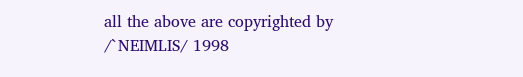all the above are copyrighted by /`NEIMLIS/ 1998